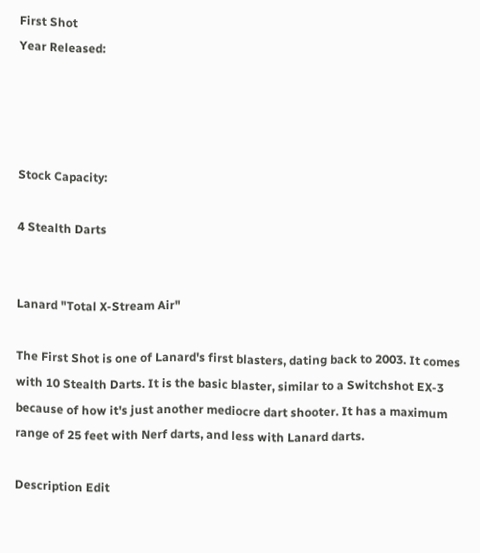First Shot
Year Released:




Stock Capacity:

4 Stealth Darts


Lanard "Total X-Stream Air"

The First Shot is one of Lanard's first blasters, dating back to 2003. It comes with 10 Stealth Darts. It is the basic blaster, similar to a Switchshot EX-3 because of how it's just another mediocre dart shooter. It has a maximum range of 25 feet with Nerf darts, and less with Lanard darts.

Description Edit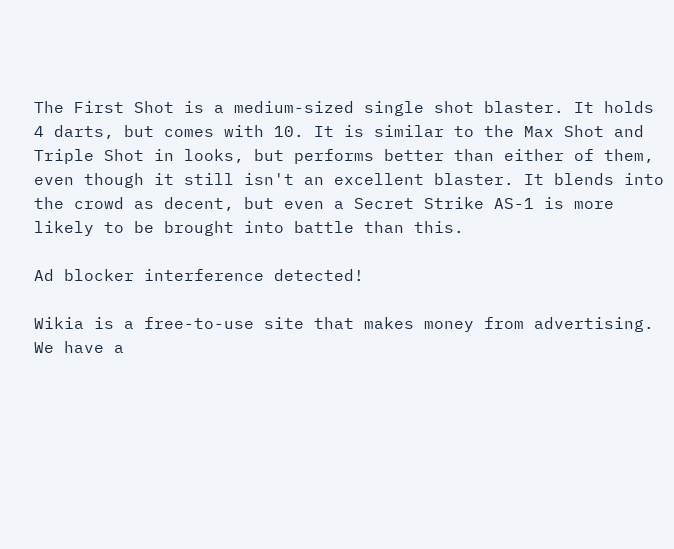The First Shot is a medium-sized single shot blaster. It holds 4 darts, but comes with 10. It is similar to the Max Shot and Triple Shot in looks, but performs better than either of them, even though it still isn't an excellent blaster. It blends into the crowd as decent, but even a Secret Strike AS-1 is more likely to be brought into battle than this.

Ad blocker interference detected!

Wikia is a free-to-use site that makes money from advertising. We have a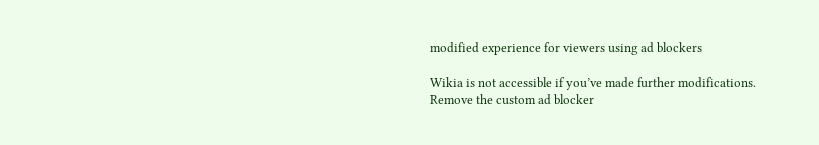modified experience for viewers using ad blockers

Wikia is not accessible if you’ve made further modifications. Remove the custom ad blocker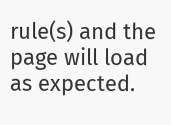rule(s) and the page will load as expected.